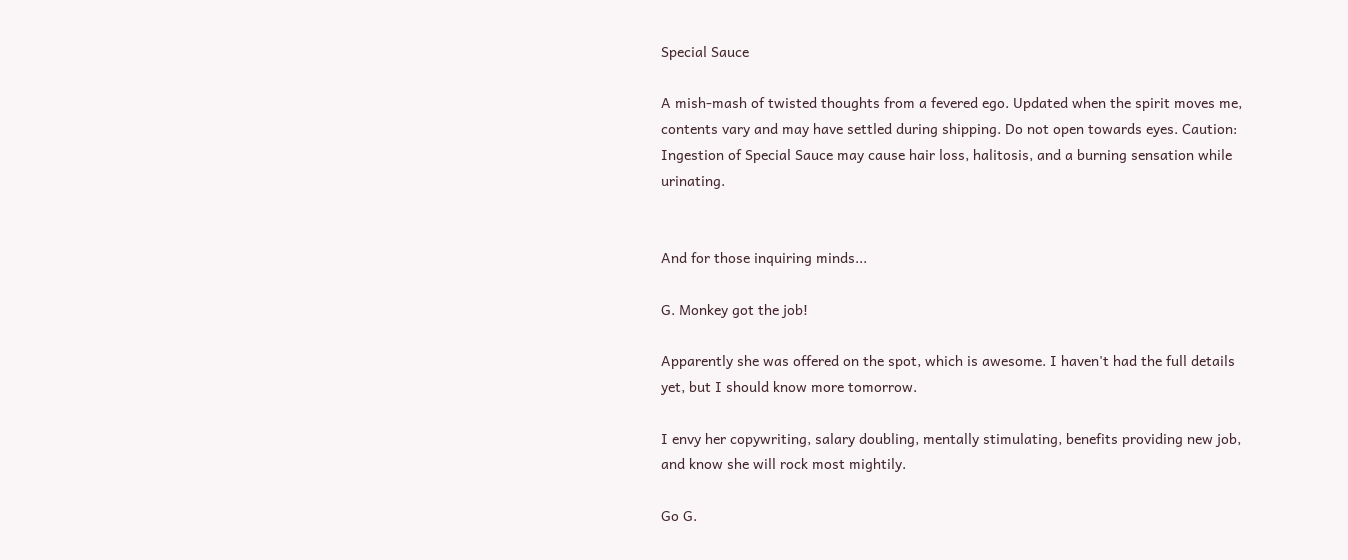Special Sauce

A mish-mash of twisted thoughts from a fevered ego. Updated when the spirit moves me, contents vary and may have settled during shipping. Do not open towards eyes. Caution: Ingestion of Special Sauce may cause hair loss, halitosis, and a burning sensation while urinating.


And for those inquiring minds...

G. Monkey got the job!

Apparently she was offered on the spot, which is awesome. I haven't had the full details yet, but I should know more tomorrow.

I envy her copywriting, salary doubling, mentally stimulating, benefits providing new job, and know she will rock most mightily.

Go G.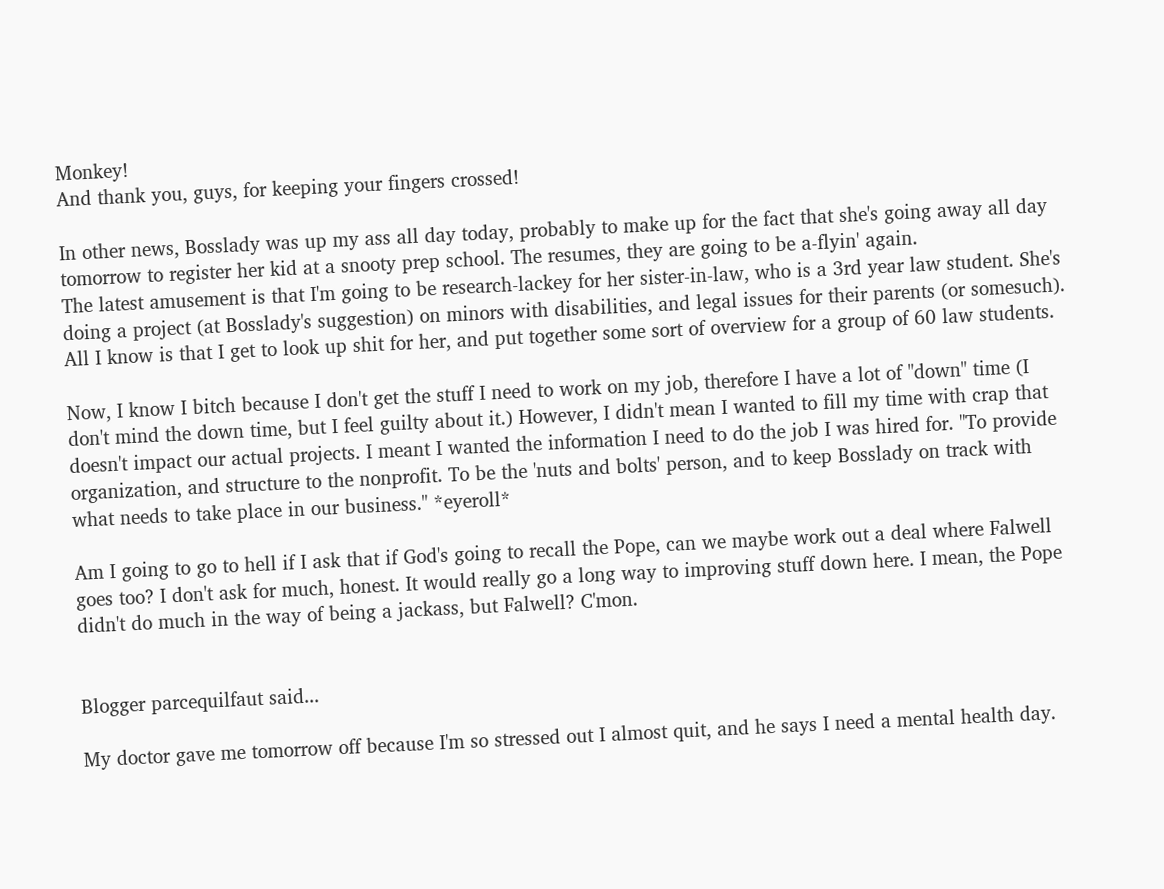Monkey!
And thank you, guys, for keeping your fingers crossed!

In other news, Bosslady was up my ass all day today, probably to make up for the fact that she's going away all day tomorrow to register her kid at a snooty prep school. The resumes, they are going to be a-flyin' again.
The latest amusement is that I'm going to be research-lackey for her sister-in-law, who is a 3rd year law student. She's doing a project (at Bosslady's suggestion) on minors with disabilities, and legal issues for their parents (or somesuch). All I know is that I get to look up shit for her, and put together some sort of overview for a group of 60 law students.

Now, I know I bitch because I don't get the stuff I need to work on my job, therefore I have a lot of "down" time (I don't mind the down time, but I feel guilty about it.) However, I didn't mean I wanted to fill my time with crap that doesn't impact our actual projects. I meant I wanted the information I need to do the job I was hired for. "To provide organization, and structure to the nonprofit. To be the 'nuts and bolts' person, and to keep Bosslady on track with what needs to take place in our business." *eyeroll*

Am I going to go to hell if I ask that if God's going to recall the Pope, can we maybe work out a deal where Falwell goes too? I don't ask for much, honest. It would really go a long way to improving stuff down here. I mean, the Pope didn't do much in the way of being a jackass, but Falwell? C'mon.


Blogger parcequilfaut said...

My doctor gave me tomorrow off because I'm so stressed out I almost quit, and he says I need a mental health day.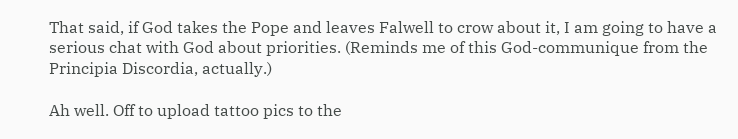That said, if God takes the Pope and leaves Falwell to crow about it, I am going to have a serious chat with God about priorities. (Reminds me of this God-communique from the Principia Discordia, actually.)

Ah well. Off to upload tattoo pics to the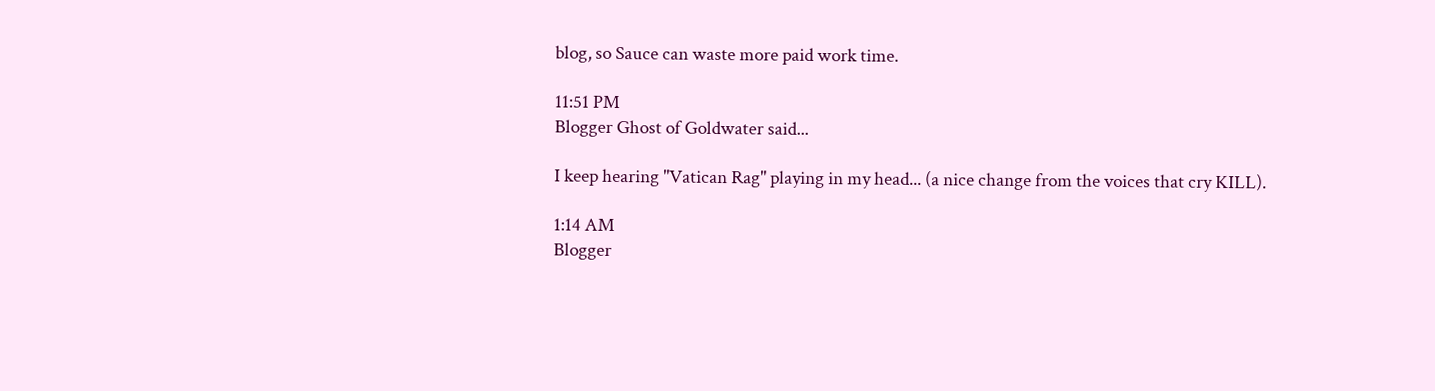blog, so Sauce can waste more paid work time.

11:51 PM
Blogger Ghost of Goldwater said...

I keep hearing "Vatican Rag" playing in my head... (a nice change from the voices that cry KILL).

1:14 AM
Blogger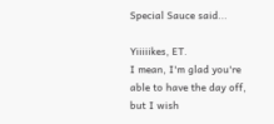Special Sauce said...

Yiiiiikes, ET.
I mean, I'm glad you're able to have the day off, but I wish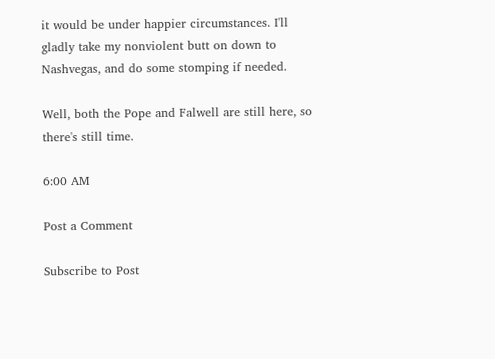it would be under happier circumstances. I'll gladly take my nonviolent butt on down to Nashvegas, and do some stomping if needed.

Well, both the Pope and Falwell are still here, so there's still time.

6:00 AM

Post a Comment

Subscribe to Post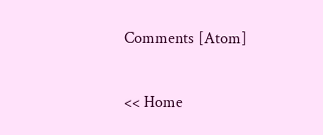Comments [Atom]

<< Home